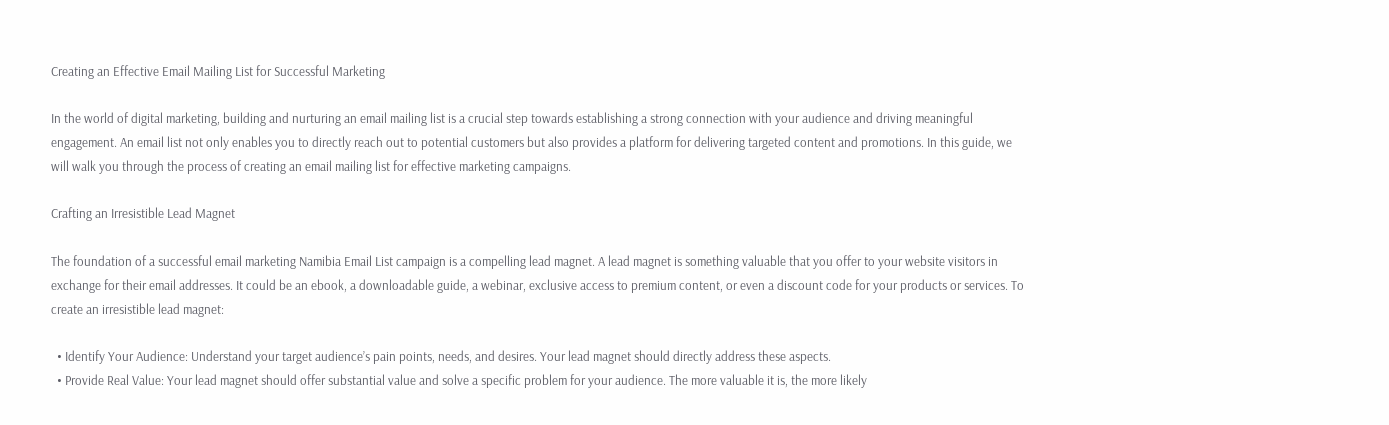Creating an Effective Email Mailing List for Successful Marketing

In the world of digital marketing, building and nurturing an email mailing list is a crucial step towards establishing a strong connection with your audience and driving meaningful engagement. An email list not only enables you to directly reach out to potential customers but also provides a platform for delivering targeted content and promotions. In this guide, we will walk you through the process of creating an email mailing list for effective marketing campaigns.

Crafting an Irresistible Lead Magnet

The foundation of a successful email marketing Namibia Email List campaign is a compelling lead magnet. A lead magnet is something valuable that you offer to your website visitors in exchange for their email addresses. It could be an ebook, a downloadable guide, a webinar, exclusive access to premium content, or even a discount code for your products or services. To create an irresistible lead magnet:

  • Identify Your Audience: Understand your target audience’s pain points, needs, and desires. Your lead magnet should directly address these aspects.
  • Provide Real Value: Your lead magnet should offer substantial value and solve a specific problem for your audience. The more valuable it is, the more likely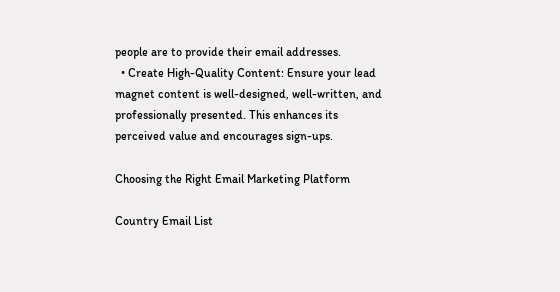people are to provide their email addresses.
  • Create High-Quality Content: Ensure your lead magnet content is well-designed, well-written, and professionally presented. This enhances its perceived value and encourages sign-ups.

Choosing the Right Email Marketing Platform

Country Email List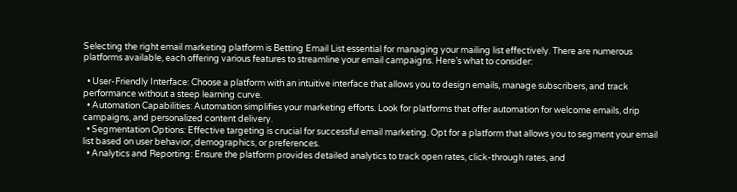Selecting the right email marketing platform is Betting Email List essential for managing your mailing list effectively. There are numerous platforms available, each offering various features to streamline your email campaigns. Here’s what to consider:

  • User-Friendly Interface: Choose a platform with an intuitive interface that allows you to design emails, manage subscribers, and track performance without a steep learning curve.
  • Automation Capabilities: Automation simplifies your marketing efforts. Look for platforms that offer automation for welcome emails, drip campaigns, and personalized content delivery.
  • Segmentation Options: Effective targeting is crucial for successful email marketing. Opt for a platform that allows you to segment your email list based on user behavior, demographics, or preferences.
  • Analytics and Reporting: Ensure the platform provides detailed analytics to track open rates, click-through rates, and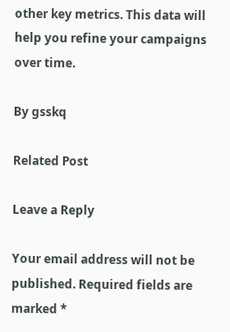other key metrics. This data will help you refine your campaigns over time.

By gsskq

Related Post

Leave a Reply

Your email address will not be published. Required fields are marked *